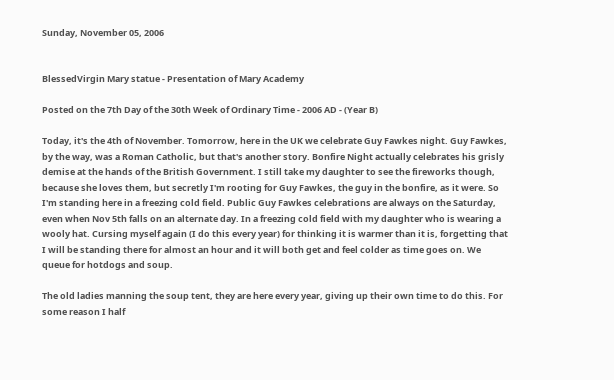Sunday, November 05, 2006


BlessedVirgin Mary statue - Presentation of Mary Academy

Posted on the 7th Day of the 30th Week of Ordinary Time - 2006 AD - (Year B)

Today, it's the 4th of November. Tomorrow, here in the UK we celebrate Guy Fawkes night. Guy Fawkes, by the way, was a Roman Catholic, but that's another story. Bonfire Night actually celebrates his grisly demise at the hands of the British Government. I still take my daughter to see the fireworks though, because she loves them, but secretly I'm rooting for Guy Fawkes, the guy in the bonfire, as it were. So I'm standing here in a freezing cold field. Public Guy Fawkes celebrations are always on the Saturday, even when Nov 5th falls on an alternate day. In a freezing cold field with my daughter who is wearing a wooly hat. Cursing myself again (I do this every year) for thinking it is warmer than it is, forgetting that I will be standing there for almost an hour and it will both get and feel colder as time goes on. We queue for hotdogs and soup.

The old ladies manning the soup tent, they are here every year, giving up their own time to do this. For some reason I half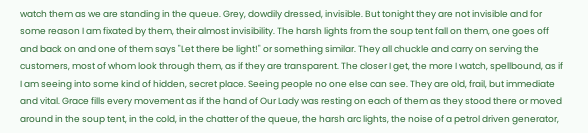watch them as we are standing in the queue. Grey, dowdily dressed, invisible. But tonight they are not invisible and for some reason I am fixated by them, their almost invisibility. The harsh lights from the soup tent fall on them, one goes off and back on and one of them says "Let there be light!" or something similar. They all chuckle and carry on serving the customers, most of whom look through them, as if they are transparent. The closer I get, the more I watch, spellbound, as if I am seeing into some kind of hidden, secret place. Seeing people no one else can see. They are old, frail, but immediate and vital. Grace fills every movement as if the hand of Our Lady was resting on each of them as they stood there or moved around in the soup tent, in the cold, in the chatter of the queue, the harsh arc lights, the noise of a petrol driven generator,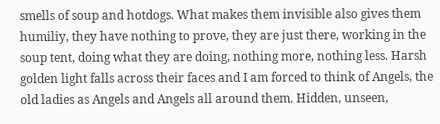smells of soup and hotdogs. What makes them invisible also gives them humiliy, they have nothing to prove, they are just there, working in the soup tent, doing what they are doing, nothing more, nothing less. Harsh golden light falls across their faces and I am forced to think of Angels, the old ladies as Angels and Angels all around them. Hidden, unseen,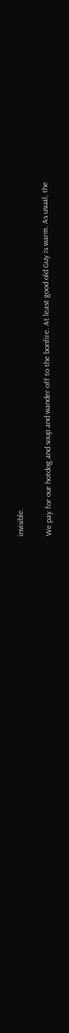invisible.

We pay for our hotdog and soup and wander off to the bonfire. At least good old Guy is warm. As usual, the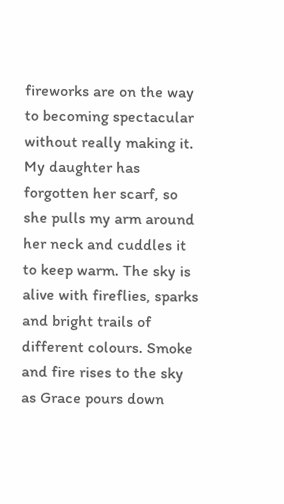fireworks are on the way to becoming spectacular without really making it. My daughter has forgotten her scarf, so she pulls my arm around her neck and cuddles it to keep warm. The sky is alive with fireflies, sparks and bright trails of different colours. Smoke and fire rises to the sky as Grace pours down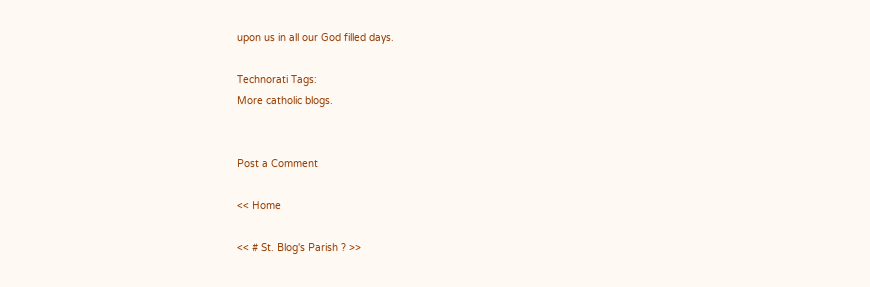upon us in all our God filled days.

Technorati Tags:
More catholic blogs.


Post a Comment

<< Home

<< # St. Blog's Parish ? >>